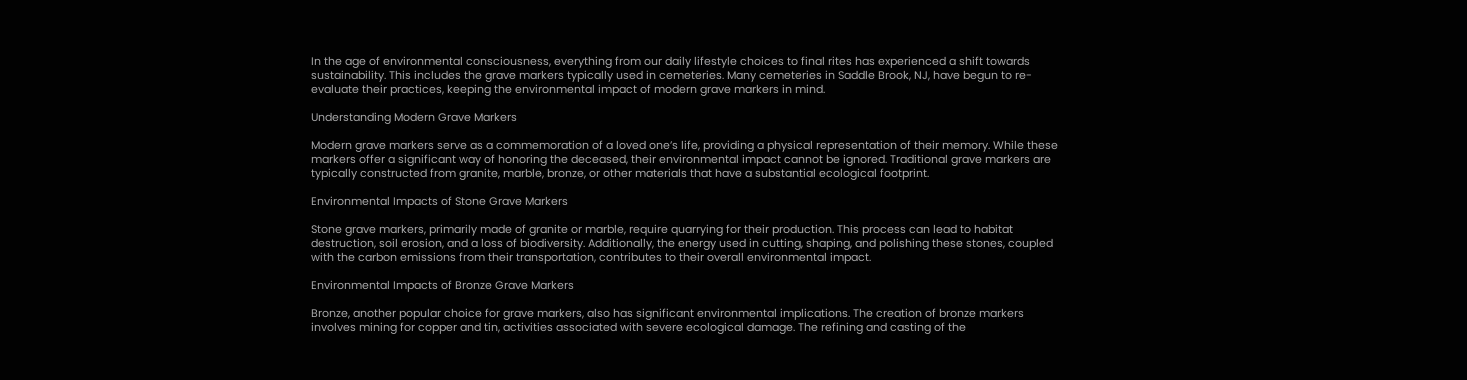In the age of environmental consciousness, everything from our daily lifestyle choices to final rites has experienced a shift towards sustainability. This includes the grave markers typically used in cemeteries. Many cemeteries in Saddle Brook, NJ, have begun to re-evaluate their practices, keeping the environmental impact of modern grave markers in mind.

Understanding Modern Grave Markers

Modern grave markers serve as a commemoration of a loved one’s life, providing a physical representation of their memory. While these markers offer a significant way of honoring the deceased, their environmental impact cannot be ignored. Traditional grave markers are typically constructed from granite, marble, bronze, or other materials that have a substantial ecological footprint.

Environmental Impacts of Stone Grave Markers

Stone grave markers, primarily made of granite or marble, require quarrying for their production. This process can lead to habitat destruction, soil erosion, and a loss of biodiversity. Additionally, the energy used in cutting, shaping, and polishing these stones, coupled with the carbon emissions from their transportation, contributes to their overall environmental impact.

Environmental Impacts of Bronze Grave Markers

Bronze, another popular choice for grave markers, also has significant environmental implications. The creation of bronze markers involves mining for copper and tin, activities associated with severe ecological damage. The refining and casting of the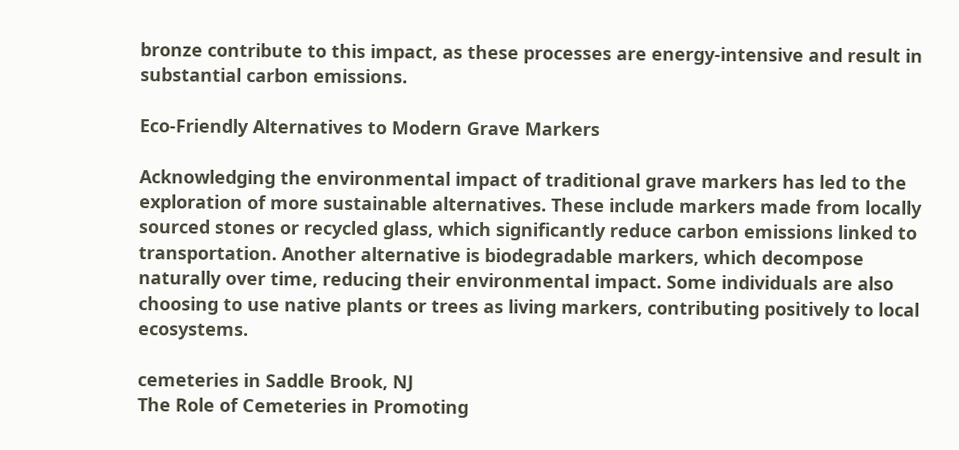bronze contribute to this impact, as these processes are energy-intensive and result in substantial carbon emissions.

Eco-Friendly Alternatives to Modern Grave Markers

Acknowledging the environmental impact of traditional grave markers has led to the exploration of more sustainable alternatives. These include markers made from locally sourced stones or recycled glass, which significantly reduce carbon emissions linked to transportation. Another alternative is biodegradable markers, which decompose naturally over time, reducing their environmental impact. Some individuals are also choosing to use native plants or trees as living markers, contributing positively to local ecosystems.

cemeteries in Saddle Brook, NJ
The Role of Cemeteries in Promoting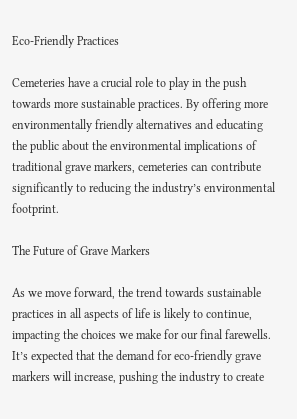Eco-Friendly Practices

Cemeteries have a crucial role to play in the push towards more sustainable practices. By offering more environmentally friendly alternatives and educating the public about the environmental implications of traditional grave markers, cemeteries can contribute significantly to reducing the industry’s environmental footprint.

The Future of Grave Markers

As we move forward, the trend towards sustainable practices in all aspects of life is likely to continue, impacting the choices we make for our final farewells. It’s expected that the demand for eco-friendly grave markers will increase, pushing the industry to create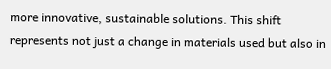more innovative, sustainable solutions. This shift represents not just a change in materials used but also in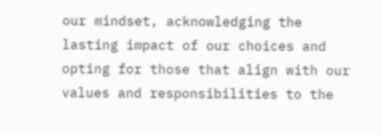our mindset, acknowledging the lasting impact of our choices and opting for those that align with our values and responsibilities to the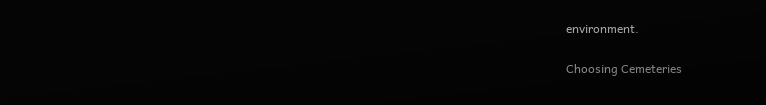environment.

Choosing Cemeteries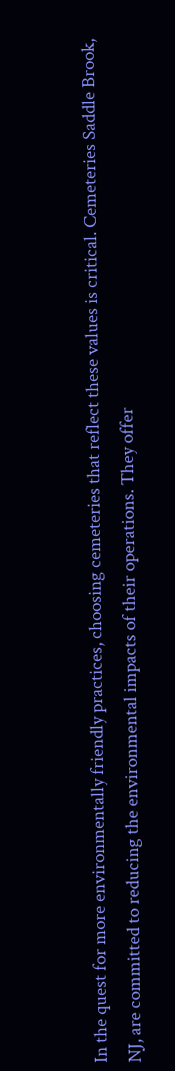In the quest for more environmentally friendly practices, choosing cemeteries that reflect these values is critical. Cemeteries Saddle Brook, NJ, are committed to reducing the environmental impacts of their operations. They offer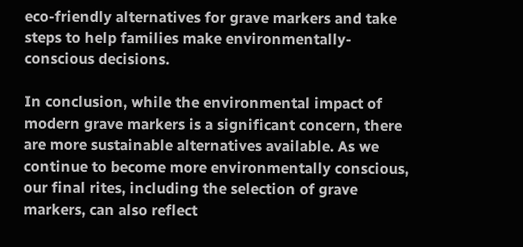eco-friendly alternatives for grave markers and take steps to help families make environmentally-conscious decisions.

In conclusion, while the environmental impact of modern grave markers is a significant concern, there are more sustainable alternatives available. As we continue to become more environmentally conscious, our final rites, including the selection of grave markers, can also reflect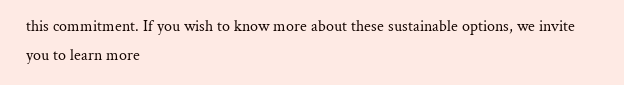this commitment. If you wish to know more about these sustainable options, we invite you to learn more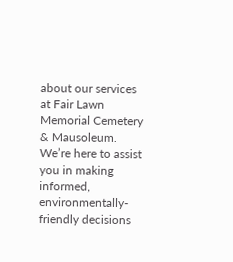about our services at Fair Lawn Memorial Cemetery & Mausoleum. We’re here to assist you in making informed, environmentally-friendly decisions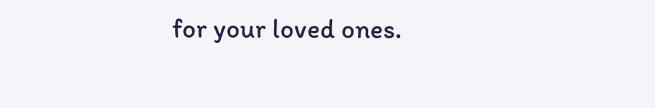for your loved ones.